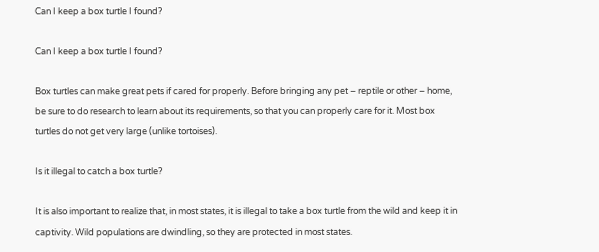Can I keep a box turtle I found?

Can I keep a box turtle I found?

Box turtles can make great pets if cared for properly. Before bringing any pet – reptile or other – home, be sure to do research to learn about its requirements, so that you can properly care for it. Most box turtles do not get very large (unlike tortoises).

Is it illegal to catch a box turtle?

It is also important to realize that, in most states, it is illegal to take a box turtle from the wild and keep it in captivity. Wild populations are dwindling, so they are protected in most states.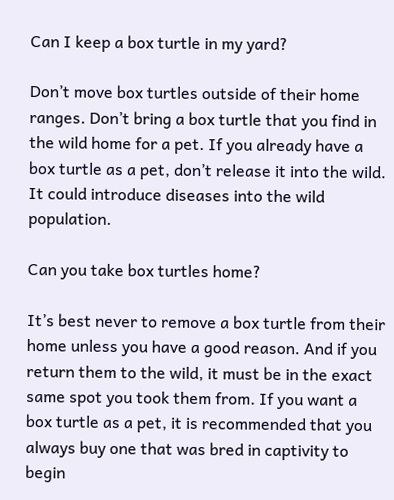Can I keep a box turtle in my yard?

Don’t move box turtles outside of their home ranges. Don’t bring a box turtle that you find in the wild home for a pet. If you already have a box turtle as a pet, don’t release it into the wild. It could introduce diseases into the wild population.

Can you take box turtles home?

It’s best never to remove a box turtle from their home unless you have a good reason. And if you return them to the wild, it must be in the exact same spot you took them from. If you want a box turtle as a pet, it is recommended that you always buy one that was bred in captivity to begin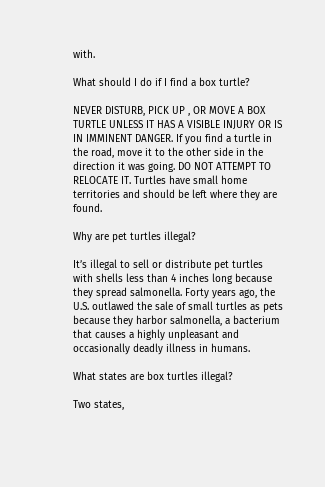with.

What should I do if I find a box turtle?

NEVER DISTURB, PICK UP , OR MOVE A BOX TURTLE UNLESS IT HAS A VISIBLE INJURY OR IS IN IMMINENT DANGER. If you find a turtle in the road, move it to the other side in the direction it was going. DO NOT ATTEMPT TO RELOCATE IT. Turtles have small home territories and should be left where they are found.

Why are pet turtles illegal?

It’s illegal to sell or distribute pet turtles with shells less than 4 inches long because they spread salmonella. Forty years ago, the U.S. outlawed the sale of small turtles as pets because they harbor salmonella, a bacterium that causes a highly unpleasant and occasionally deadly illness in humans.

What states are box turtles illegal?

Two states,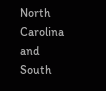North Carolina and South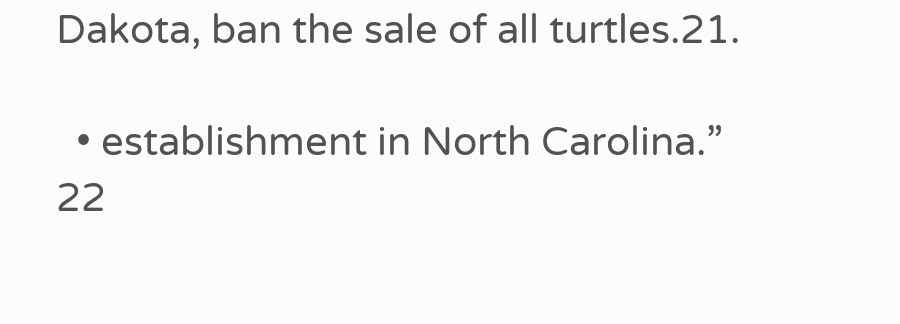Dakota, ban the sale of all turtles.21.

  • establishment in North Carolina.” 22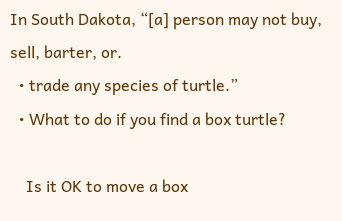In South Dakota, “[a] person may not buy, sell, barter, or.
  • trade any species of turtle.”
  • What to do if you find a box turtle?

    Is it OK to move a box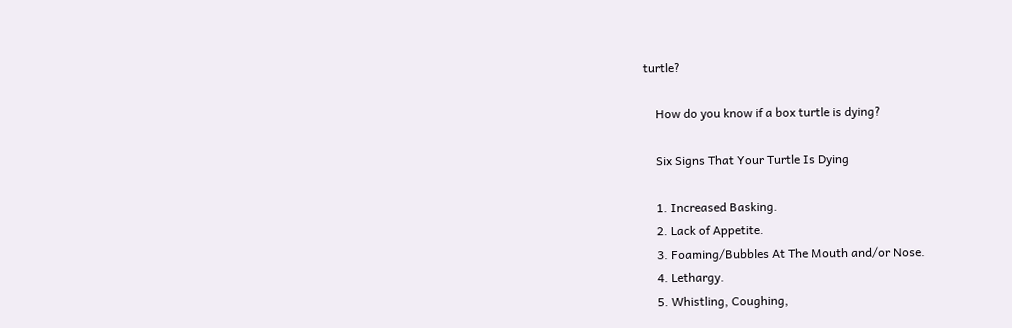turtle?

    How do you know if a box turtle is dying?

    Six Signs That Your Turtle Is Dying

    1. Increased Basking.
    2. Lack of Appetite.
    3. Foaming/Bubbles At The Mouth and/or Nose.
    4. Lethargy.
    5. Whistling, Coughing,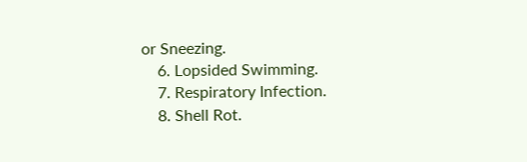or Sneezing.
    6. Lopsided Swimming.
    7. Respiratory Infection.
    8. Shell Rot.